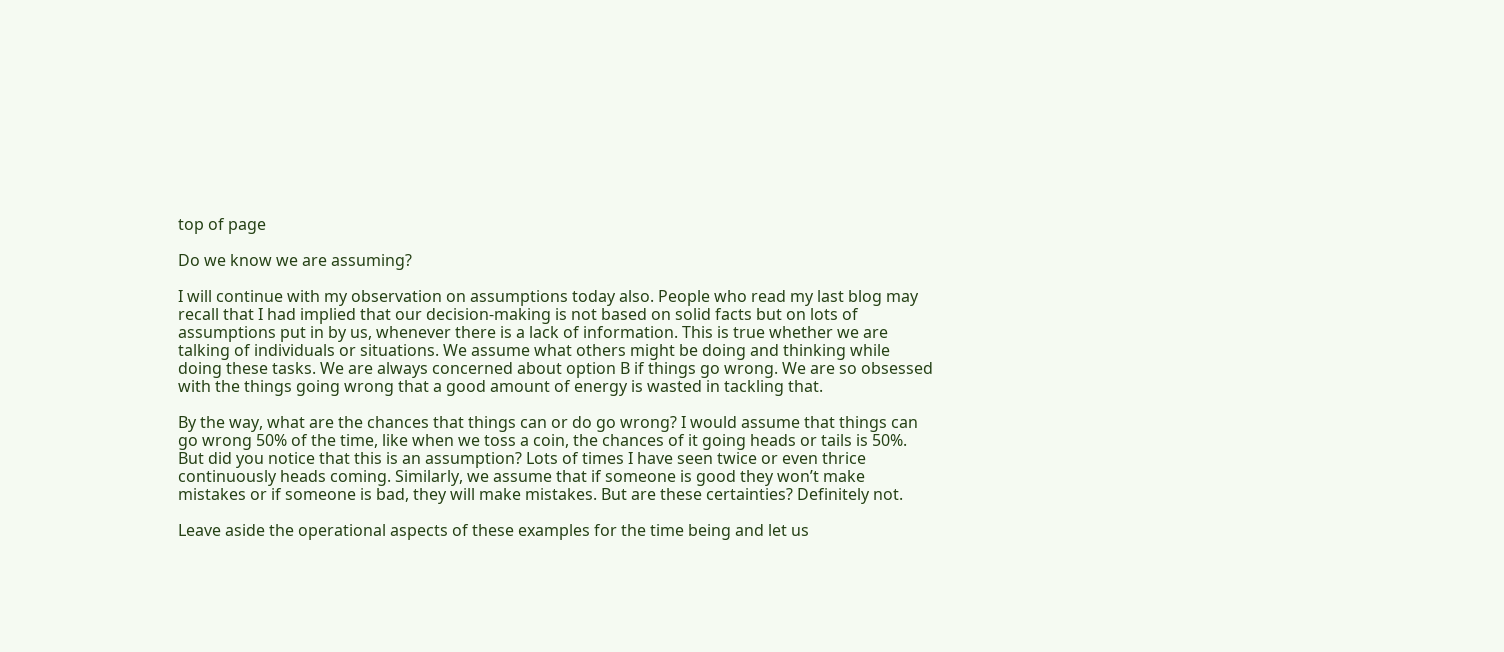top of page

Do we know we are assuming?

I will continue with my observation on assumptions today also. People who read my last blog may recall that I had implied that our decision-making is not based on solid facts but on lots of assumptions put in by us, whenever there is a lack of information. This is true whether we are talking of individuals or situations. We assume what others might be doing and thinking while doing these tasks. We are always concerned about option B if things go wrong. We are so obsessed with the things going wrong that a good amount of energy is wasted in tackling that.

By the way, what are the chances that things can or do go wrong? I would assume that things can go wrong 50% of the time, like when we toss a coin, the chances of it going heads or tails is 50%. But did you notice that this is an assumption? Lots of times I have seen twice or even thrice continuously heads coming. Similarly, we assume that if someone is good they won’t make mistakes or if someone is bad, they will make mistakes. But are these certainties? Definitely not.

Leave aside the operational aspects of these examples for the time being and let us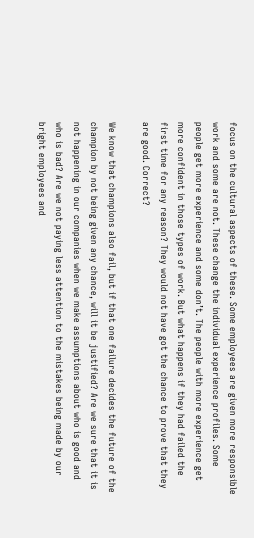focus on the cultural aspects of these. Some employees are given more responsible work and some are not. These change the individual experience profiles. Some people get more experience and some don’t. The people with more experience get more confident in those types of work. But what happens if they had failed the first time for any reason? They would not have got the chance to prove that they are good. Correct?

We know that champions also fail, but if that one failure decides the future of the champion by not being given any chance, will it be justified? Are we sure that it is not happening in our companies when we make assumptions about who is good and who is bad? Are we not paying less attention to the mistakes being made by our bright employees and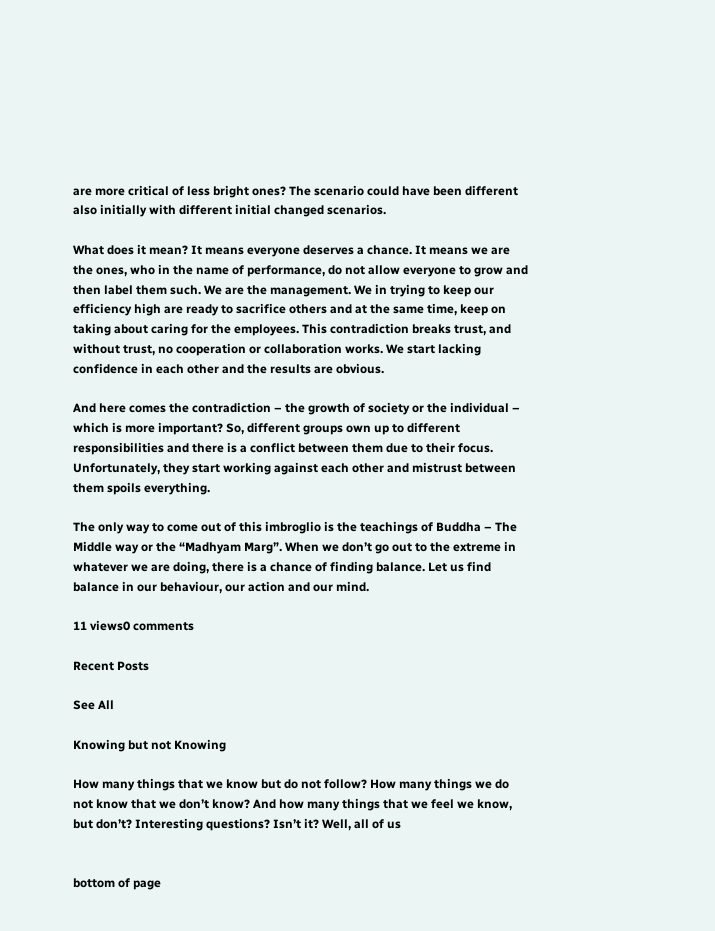are more critical of less bright ones? The scenario could have been different also initially with different initial changed scenarios.

What does it mean? It means everyone deserves a chance. It means we are the ones, who in the name of performance, do not allow everyone to grow and then label them such. We are the management. We in trying to keep our efficiency high are ready to sacrifice others and at the same time, keep on taking about caring for the employees. This contradiction breaks trust, and without trust, no cooperation or collaboration works. We start lacking confidence in each other and the results are obvious.

And here comes the contradiction – the growth of society or the individual – which is more important? So, different groups own up to different responsibilities and there is a conflict between them due to their focus. Unfortunately, they start working against each other and mistrust between them spoils everything.

The only way to come out of this imbroglio is the teachings of Buddha – The Middle way or the “Madhyam Marg”. When we don’t go out to the extreme in whatever we are doing, there is a chance of finding balance. Let us find balance in our behaviour, our action and our mind.

11 views0 comments

Recent Posts

See All

Knowing but not Knowing

How many things that we know but do not follow? How many things we do not know that we don’t know? And how many things that we feel we know, but don’t? Interesting questions? Isn’t it? Well, all of us


bottom of page